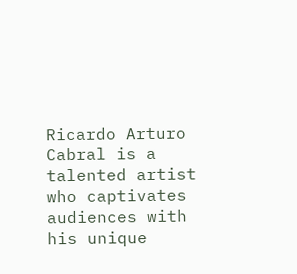Ricardo Arturo Cabral is a talented artist who captivates audiences with his unique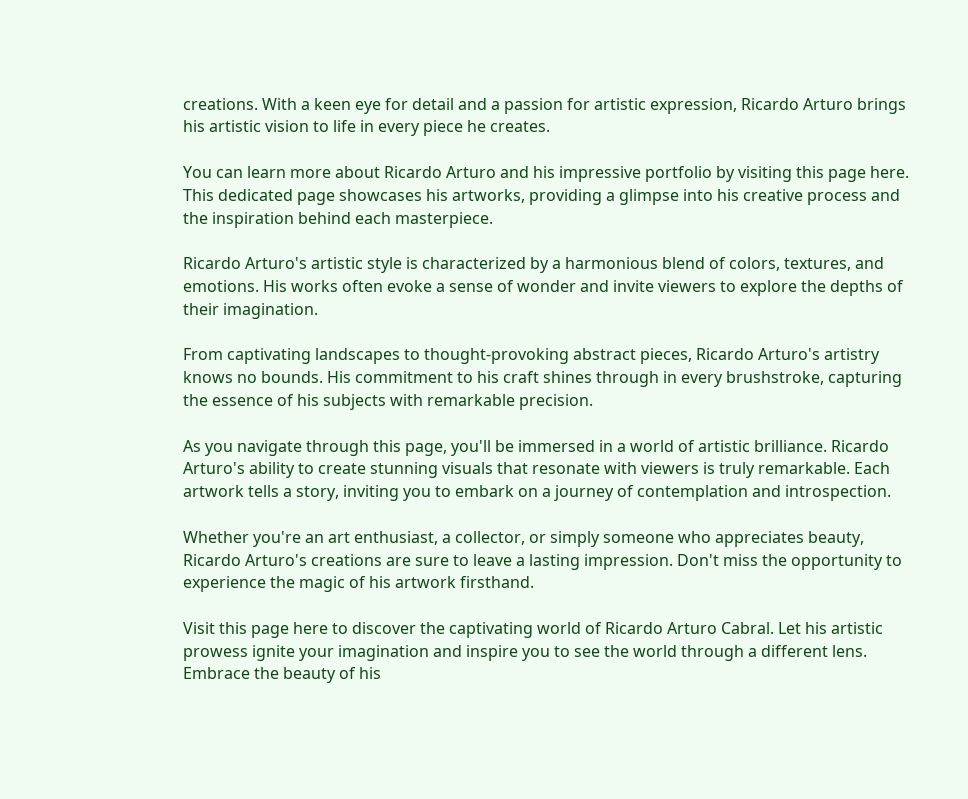creations. With a keen eye for detail and a passion for artistic expression, Ricardo Arturo brings his artistic vision to life in every piece he creates.

You can learn more about Ricardo Arturo and his impressive portfolio by visiting this page here. This dedicated page showcases his artworks, providing a glimpse into his creative process and the inspiration behind each masterpiece.

Ricardo Arturo's artistic style is characterized by a harmonious blend of colors, textures, and emotions. His works often evoke a sense of wonder and invite viewers to explore the depths of their imagination.

From captivating landscapes to thought-provoking abstract pieces, Ricardo Arturo's artistry knows no bounds. His commitment to his craft shines through in every brushstroke, capturing the essence of his subjects with remarkable precision.

As you navigate through this page, you'll be immersed in a world of artistic brilliance. Ricardo Arturo's ability to create stunning visuals that resonate with viewers is truly remarkable. Each artwork tells a story, inviting you to embark on a journey of contemplation and introspection.

Whether you're an art enthusiast, a collector, or simply someone who appreciates beauty, Ricardo Arturo's creations are sure to leave a lasting impression. Don't miss the opportunity to experience the magic of his artwork firsthand.

Visit this page here to discover the captivating world of Ricardo Arturo Cabral. Let his artistic prowess ignite your imagination and inspire you to see the world through a different lens. Embrace the beauty of his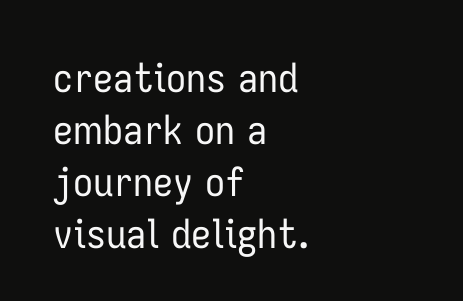creations and embark on a journey of visual delight.